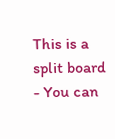This is a split board - You can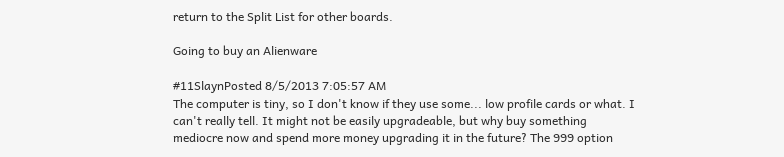return to the Split List for other boards.

Going to buy an Alienware

#11SlaynPosted 8/5/2013 7:05:57 AM
The computer is tiny, so I don't know if they use some... low profile cards or what. I can't really tell. It might not be easily upgradeable, but why buy something mediocre now and spend more money upgrading it in the future? The 999 option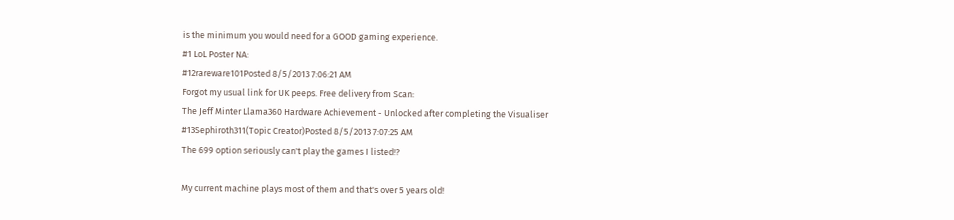is the minimum you would need for a GOOD gaming experience.
#1 LoL Poster NA:
#12rareware101Posted 8/5/2013 7:06:21 AM
Forgot my usual link for UK peeps. Free delivery from Scan:
The Jeff Minter Llama360 Hardware Achievement - Unlocked after completing the Visualiser
#13Sephiroth311(Topic Creator)Posted 8/5/2013 7:07:25 AM
The 699 option seriously can't play the games I listed!?

My current machine plays most of them and that's over 5 years old!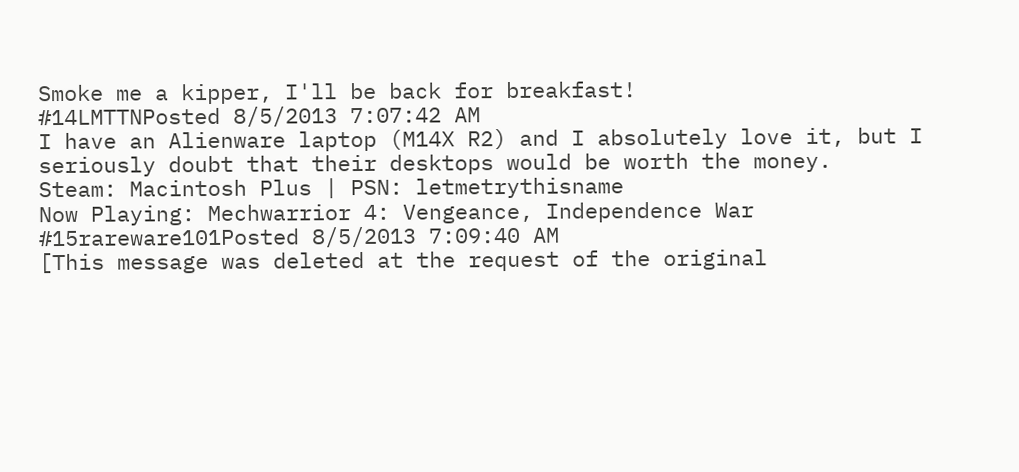Smoke me a kipper, I'll be back for breakfast!
#14LMTTNPosted 8/5/2013 7:07:42 AM
I have an Alienware laptop (M14X R2) and I absolutely love it, but I seriously doubt that their desktops would be worth the money.
Steam: Macintosh Plus | PSN: letmetrythisname
Now Playing: Mechwarrior 4: Vengeance, Independence War
#15rareware101Posted 8/5/2013 7:09:40 AM
[This message was deleted at the request of the original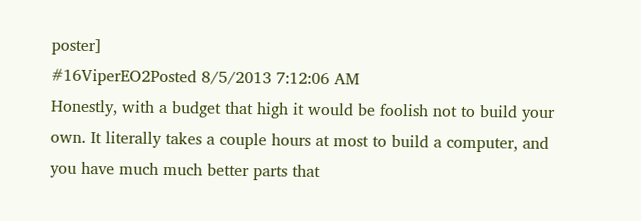poster]
#16ViperEO2Posted 8/5/2013 7:12:06 AM
Honestly, with a budget that high it would be foolish not to build your own. It literally takes a couple hours at most to build a computer, and you have much much better parts that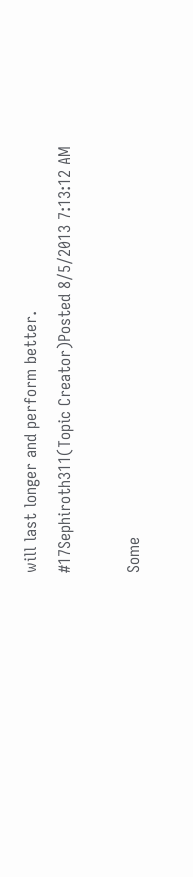will last longer and perform better.
#17Sephiroth311(Topic Creator)Posted 8/5/2013 7:13:12 AM

Some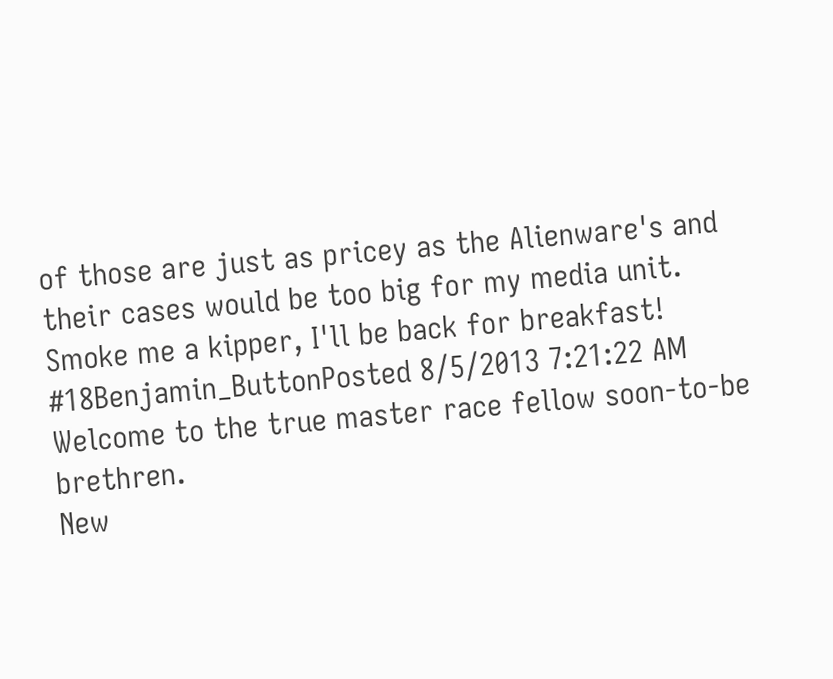of those are just as pricey as the Alienware's and their cases would be too big for my media unit.
Smoke me a kipper, I'll be back for breakfast!
#18Benjamin_ButtonPosted 8/5/2013 7:21:22 AM
Welcome to the true master race fellow soon-to-be brethren.
New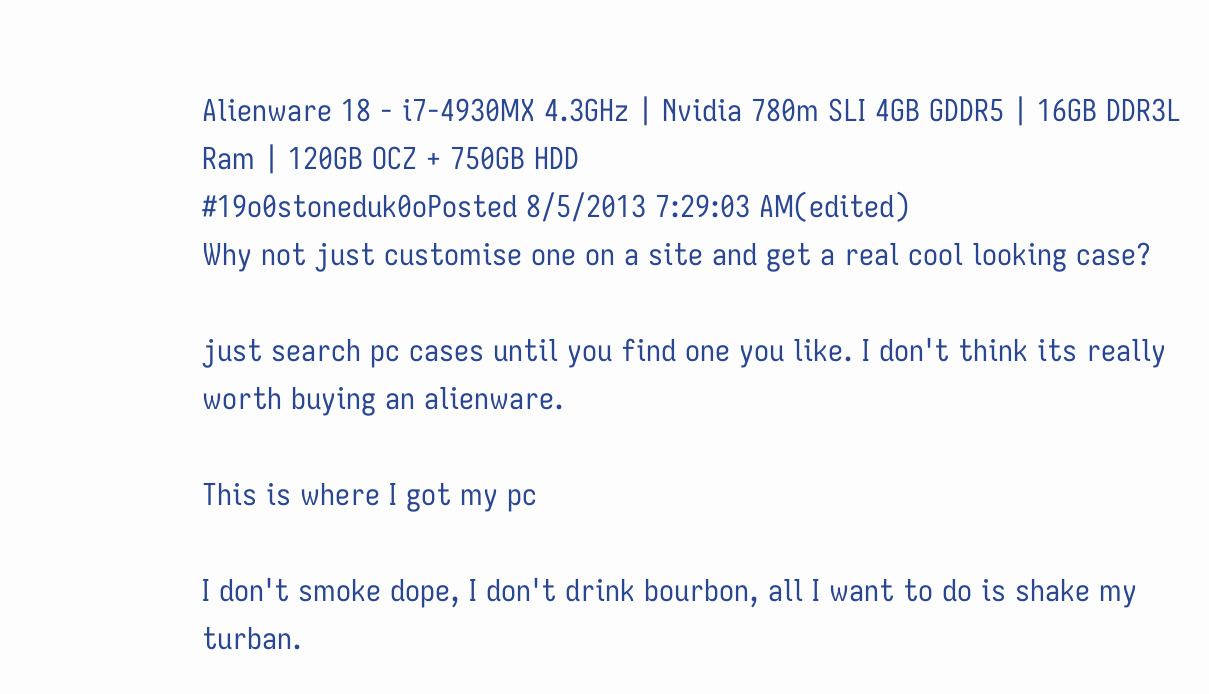Alienware 18 - i7-4930MX 4.3GHz | Nvidia 780m SLI 4GB GDDR5 | 16GB DDR3L Ram | 120GB OCZ + 750GB HDD
#19o0stoneduk0oPosted 8/5/2013 7:29:03 AM(edited)
Why not just customise one on a site and get a real cool looking case?

just search pc cases until you find one you like. I don't think its really worth buying an alienware.

This is where I got my pc

I don't smoke dope, I don't drink bourbon, all I want to do is shake my turban.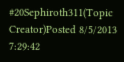#20Sephiroth311(Topic Creator)Posted 8/5/2013 7:29:42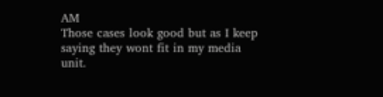AM
Those cases look good but as I keep saying they wont fit in my media unit.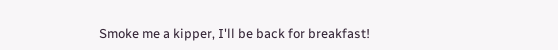Smoke me a kipper, I'll be back for breakfast!